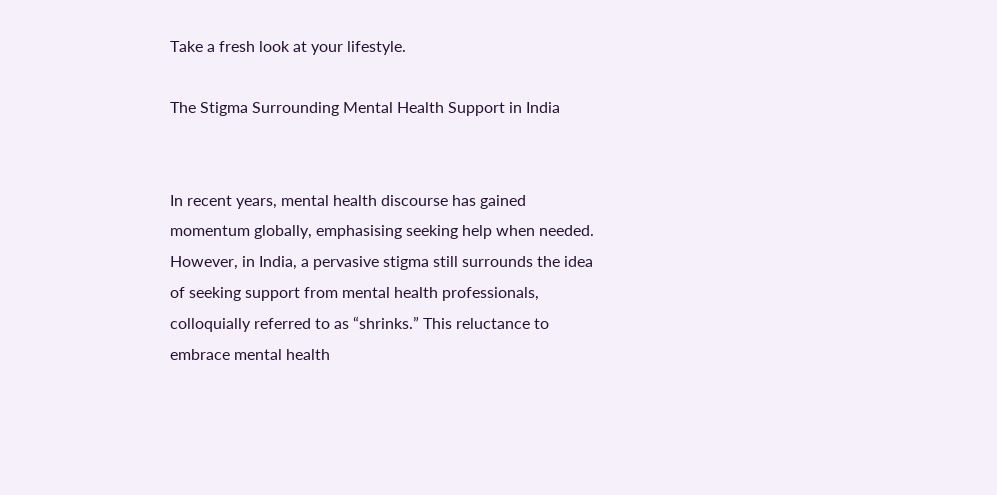Take a fresh look at your lifestyle.

The Stigma Surrounding Mental Health Support in India


In recent years, mental health discourse has gained momentum globally, emphasising seeking help when needed. However, in India, a pervasive stigma still surrounds the idea of seeking support from mental health professionals, colloquially referred to as “shrinks.” This reluctance to embrace mental health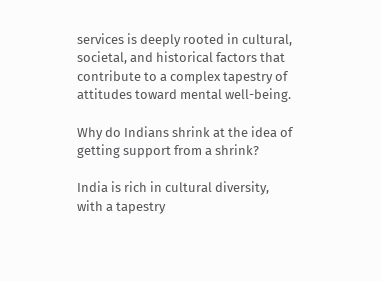services is deeply rooted in cultural, societal, and historical factors that contribute to a complex tapestry of attitudes toward mental well-being.

Why do Indians shrink at the idea of getting support from a shrink?

India is rich in cultural diversity, with a tapestry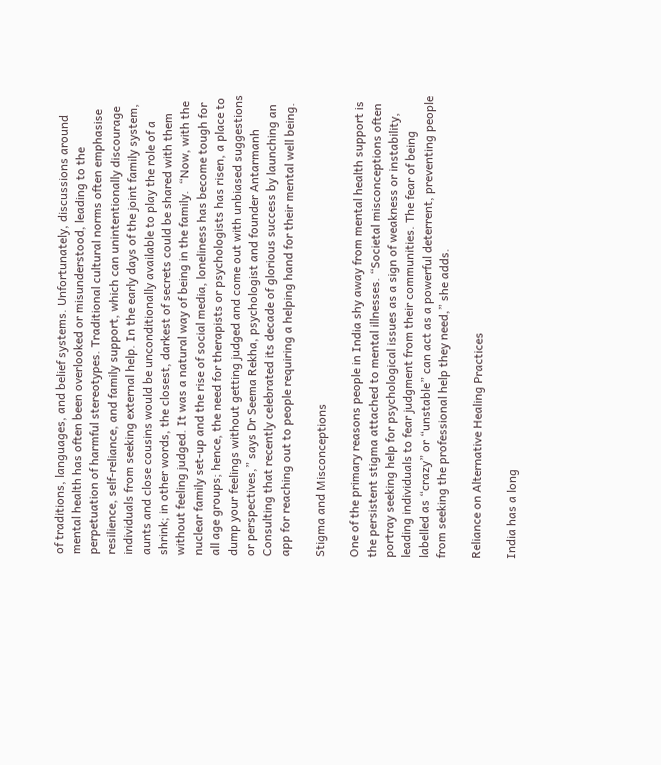of traditions, languages, and belief systems. Unfortunately, discussions around mental health has often been overlooked or misunderstood, leading to the perpetuation of harmful stereotypes. Traditional cultural norms often emphasise resilience, self-reliance, and family support, which can unintentionally discourage individuals from seeking external help. In the early days of the joint family system, aunts and close cousins would be unconditionally available to play the role of a shrink; in other words, the closest, darkest of secrets could be shared with them without feeling judged. It was a natural way of being in the family.  “Now, with the nuclear family set-up and the rise of social media, loneliness has become tough for all age groups; hence, the need for therapists or psychologists has risen, a place to dump your feelings without getting judged and come out with unbiased suggestions or perspectives,” says Dr Seema Rekha, psychologist and founder Antarmanh Consulting that recently celebrated its decade of glorious success by launching an app for reaching out to people requiring a helping hand for their mental well being.

Stigma and Misconceptions

One of the primary reasons people in India shy away from mental health support is the persistent stigma attached to mental illnesses. “Societal misconceptions often portray seeking help for psychological issues as a sign of weakness or instability, leading individuals to fear judgment from their communities. The fear of being labelled as “crazy” or “unstable” can act as a powerful deterrent, preventing people from seeking the professional help they need,” she adds.

Reliance on Alternative Healing Practices

India has a long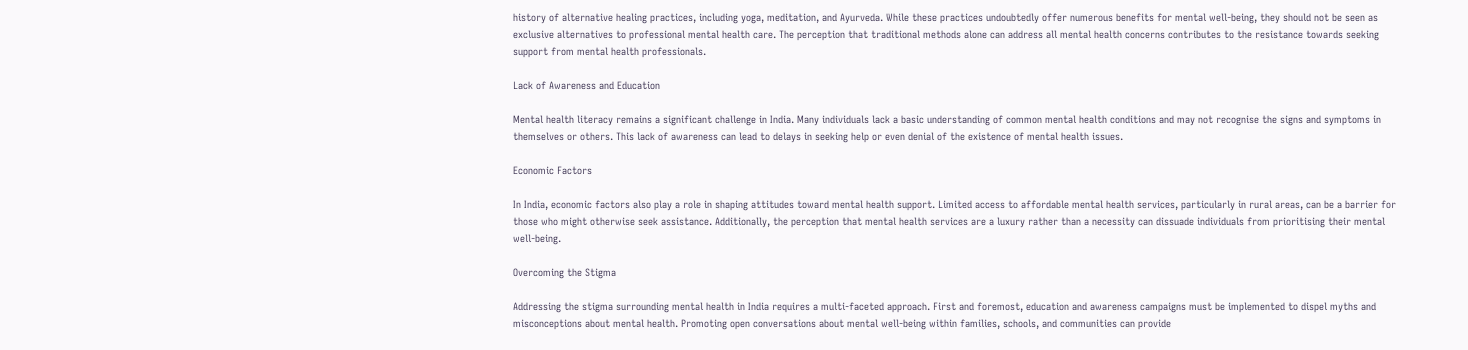history of alternative healing practices, including yoga, meditation, and Ayurveda. While these practices undoubtedly offer numerous benefits for mental well-being, they should not be seen as exclusive alternatives to professional mental health care. The perception that traditional methods alone can address all mental health concerns contributes to the resistance towards seeking support from mental health professionals.

Lack of Awareness and Education

Mental health literacy remains a significant challenge in India. Many individuals lack a basic understanding of common mental health conditions and may not recognise the signs and symptoms in themselves or others. This lack of awareness can lead to delays in seeking help or even denial of the existence of mental health issues.

Economic Factors

In India, economic factors also play a role in shaping attitudes toward mental health support. Limited access to affordable mental health services, particularly in rural areas, can be a barrier for those who might otherwise seek assistance. Additionally, the perception that mental health services are a luxury rather than a necessity can dissuade individuals from prioritising their mental well-being.

Overcoming the Stigma

Addressing the stigma surrounding mental health in India requires a multi-faceted approach. First and foremost, education and awareness campaigns must be implemented to dispel myths and misconceptions about mental health. Promoting open conversations about mental well-being within families, schools, and communities can provide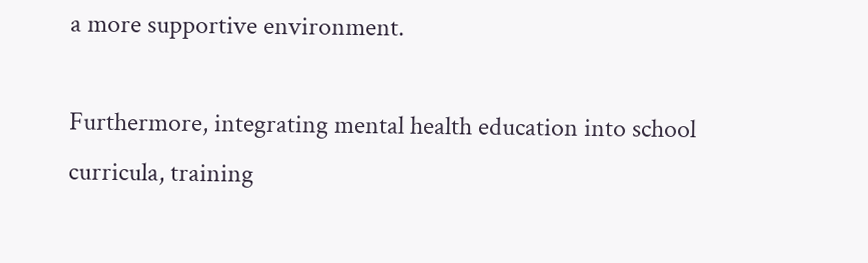a more supportive environment.

Furthermore, integrating mental health education into school curricula, training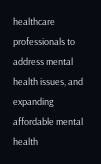healthcare professionals to address mental health issues, and expanding affordable mental health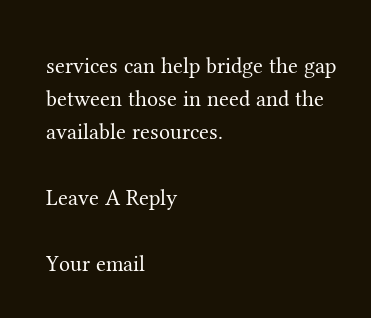services can help bridge the gap between those in need and the available resources.

Leave A Reply

Your email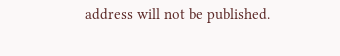address will not be published.